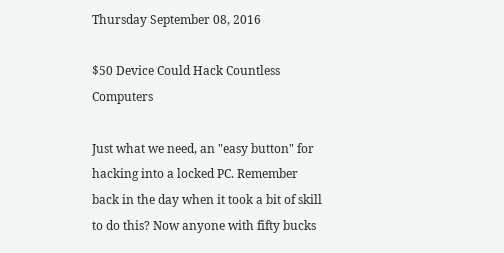Thursday September 08, 2016

$50 Device Could Hack Countless Computers

Just what we need, an "easy button" for hacking into a locked PC. Remember back in the day when it took a bit of skill to do this? Now anyone with fifty bucks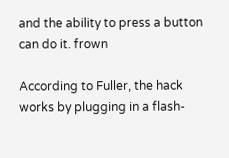and the ability to press a button can do it. frown

According to Fuller, the hack works by plugging in a flash-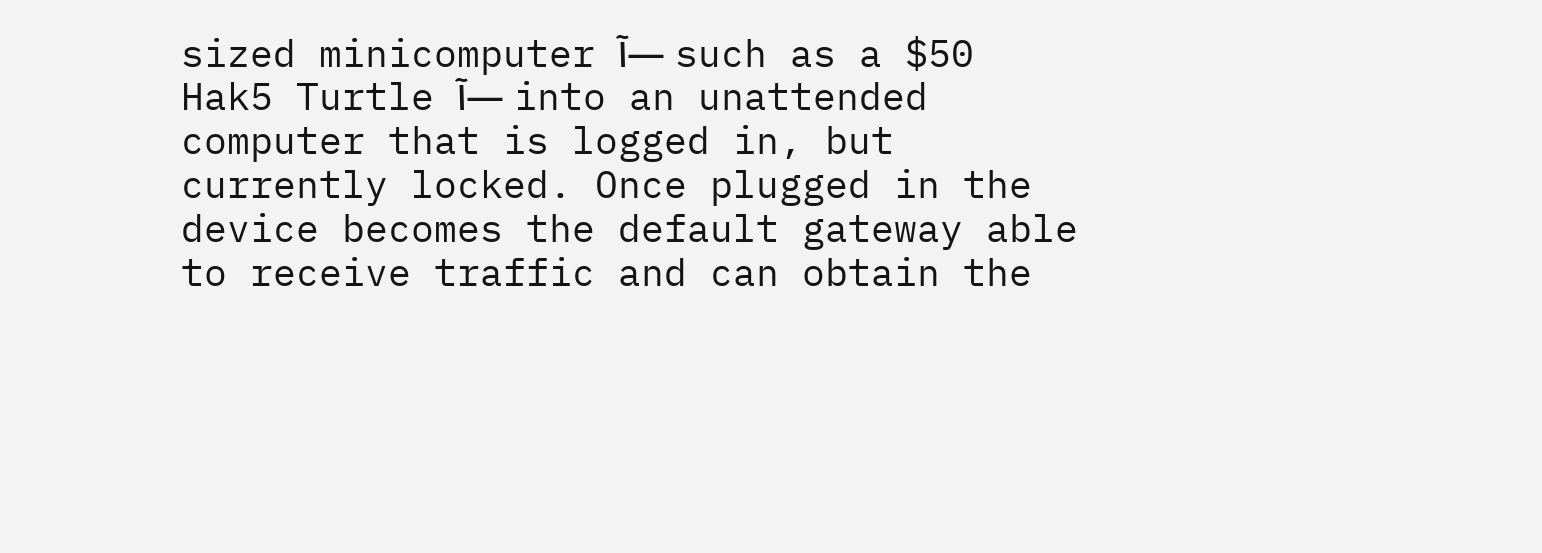sized minicomputer آ— such as a $50 Hak5 Turtle آ— into an unattended computer that is logged in, but currently locked. Once plugged in the device becomes the default gateway able to receive traffic and can obtain the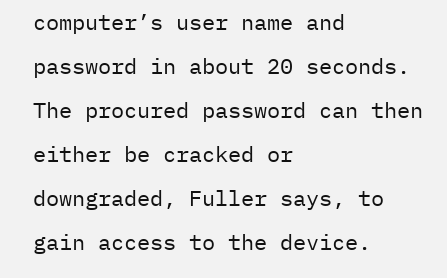computer’s user name and password in about 20 seconds. The procured password can then either be cracked or downgraded, Fuller says, to gain access to the device.